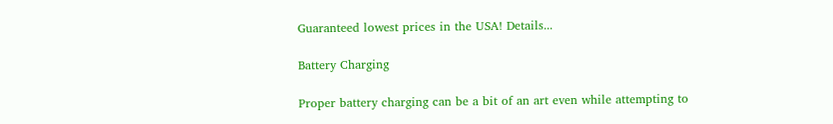Guaranteed lowest prices in the USA! Details...

Battery Charging

Proper battery charging can be a bit of an art even while attempting to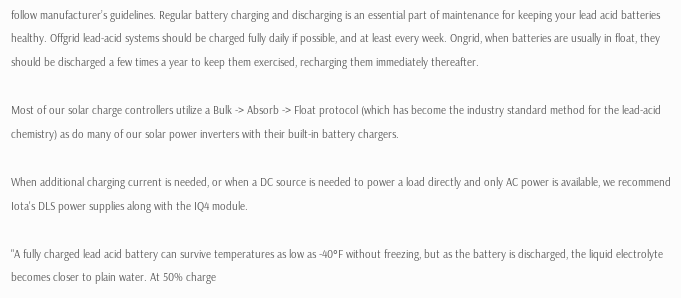follow manufacturer’s guidelines. Regular battery charging and discharging is an essential part of maintenance for keeping your lead acid batteries healthy. Offgrid lead-acid systems should be charged fully daily if possible, and at least every week. Ongrid, when batteries are usually in float, they should be discharged a few times a year to keep them exercised, recharging them immediately thereafter.

Most of our solar charge controllers utilize a Bulk -> Absorb -> Float protocol (which has become the industry standard method for the lead-acid chemistry) as do many of our solar power inverters with their built-in battery chargers.

When additional charging current is needed, or when a DC source is needed to power a load directly and only AC power is available, we recommend Iota's DLS power supplies along with the IQ4 module.

"A fully charged lead acid battery can survive temperatures as low as -40°F without freezing, but as the battery is discharged, the liquid electrolyte becomes closer to plain water. At 50% charge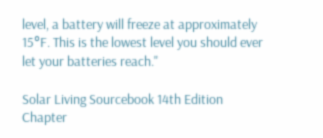level, a battery will freeze at approximately 15°F. This is the lowest level you should ever let your batteries reach."

Solar Living Sourcebook 14th Edition
Chapter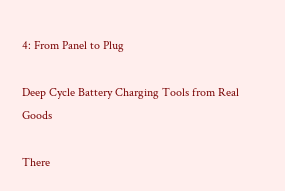4: From Panel to Plug

Deep Cycle Battery Charging Tools from Real Goods

There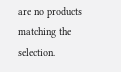are no products matching the selection.